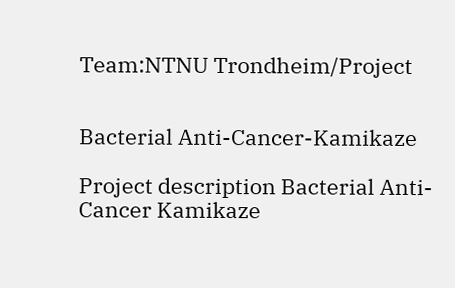Team:NTNU Trondheim/Project


Bacterial Anti-Cancer-Kamikaze

Project description Bacterial Anti-Cancer Kamikaze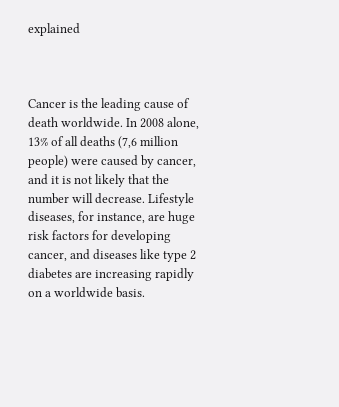explained



Cancer is the leading cause of death worldwide. In 2008 alone, 13% of all deaths (7,6 million people) were caused by cancer, and it is not likely that the number will decrease. Lifestyle diseases, for instance, are huge risk factors for developing cancer, and diseases like type 2 diabetes are increasing rapidly on a worldwide basis.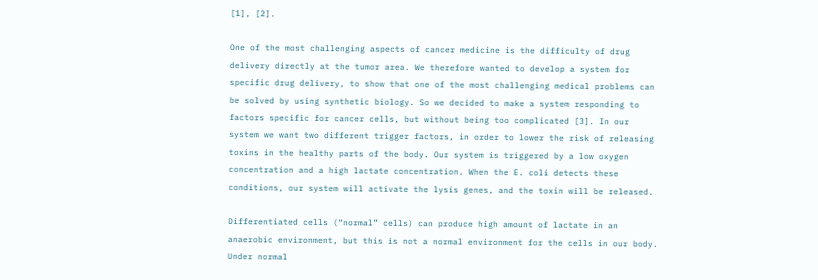[1], [2].

One of the most challenging aspects of cancer medicine is the difficulty of drug delivery directly at the tumor area. We therefore wanted to develop a system for specific drug delivery, to show that one of the most challenging medical problems can be solved by using synthetic biology. So we decided to make a system responding to factors specific for cancer cells, but without being too complicated [3]. In our system we want two different trigger factors, in order to lower the risk of releasing toxins in the healthy parts of the body. Our system is triggered by a low oxygen concentration and a high lactate concentration. When the E. coli detects these conditions, our system will activate the lysis genes, and the toxin will be released.

Differentiated cells (“normal” cells) can produce high amount of lactate in an anaerobic environment, but this is not a normal environment for the cells in our body. Under normal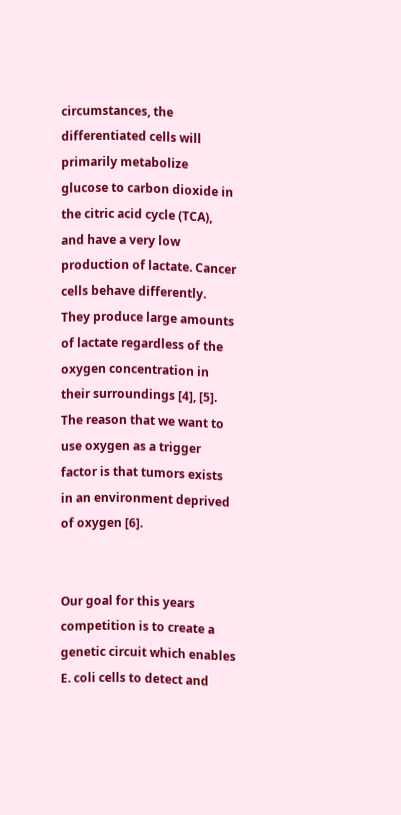circumstances, the differentiated cells will primarily metabolize glucose to carbon dioxide in the citric acid cycle (TCA), and have a very low production of lactate. Cancer cells behave differently. They produce large amounts of lactate regardless of the oxygen concentration in their surroundings [4], [5]. The reason that we want to use oxygen as a trigger factor is that tumors exists in an environment deprived of oxygen [6].


Our goal for this years competition is to create a genetic circuit which enables E. coli cells to detect and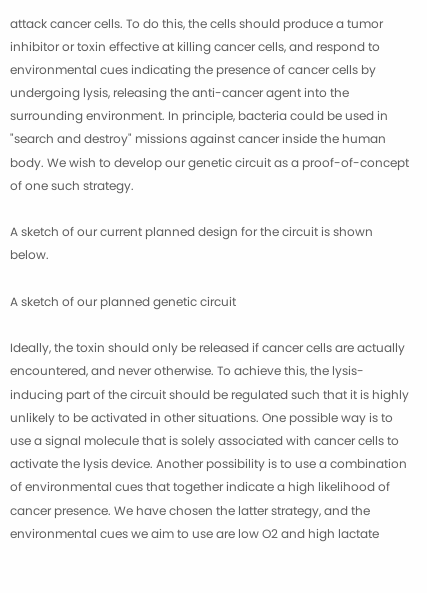attack cancer cells. To do this, the cells should produce a tumor inhibitor or toxin effective at killing cancer cells, and respond to environmental cues indicating the presence of cancer cells by undergoing lysis, releasing the anti-cancer agent into the surrounding environment. In principle, bacteria could be used in "search and destroy" missions against cancer inside the human body. We wish to develop our genetic circuit as a proof-of-concept of one such strategy.

A sketch of our current planned design for the circuit is shown below.

A sketch of our planned genetic circuit

Ideally, the toxin should only be released if cancer cells are actually encountered, and never otherwise. To achieve this, the lysis-inducing part of the circuit should be regulated such that it is highly unlikely to be activated in other situations. One possible way is to use a signal molecule that is solely associated with cancer cells to activate the lysis device. Another possibility is to use a combination of environmental cues that together indicate a high likelihood of cancer presence. We have chosen the latter strategy, and the environmental cues we aim to use are low O2 and high lactate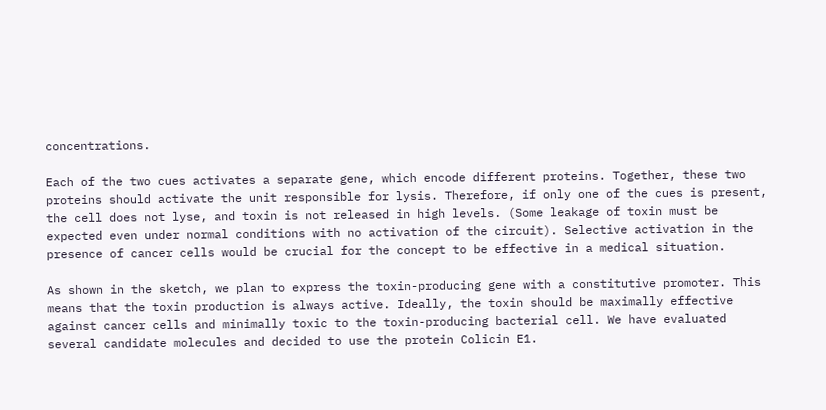concentrations.

Each of the two cues activates a separate gene, which encode different proteins. Together, these two proteins should activate the unit responsible for lysis. Therefore, if only one of the cues is present, the cell does not lyse, and toxin is not released in high levels. (Some leakage of toxin must be expected even under normal conditions with no activation of the circuit). Selective activation in the presence of cancer cells would be crucial for the concept to be effective in a medical situation.

As shown in the sketch, we plan to express the toxin-producing gene with a constitutive promoter. This means that the toxin production is always active. Ideally, the toxin should be maximally effective against cancer cells and minimally toxic to the toxin-producing bacterial cell. We have evaluated several candidate molecules and decided to use the protein Colicin E1.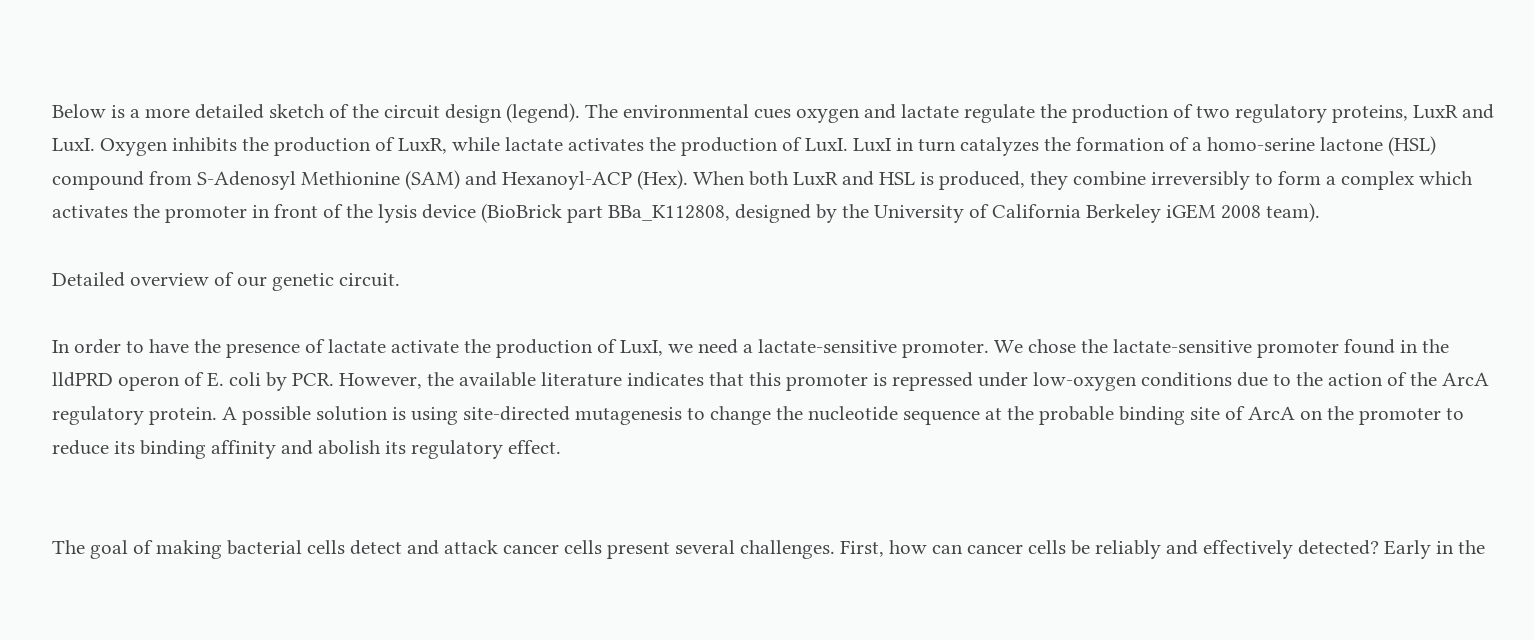Below is a more detailed sketch of the circuit design (legend). The environmental cues oxygen and lactate regulate the production of two regulatory proteins, LuxR and LuxI. Oxygen inhibits the production of LuxR, while lactate activates the production of LuxI. LuxI in turn catalyzes the formation of a homo-serine lactone (HSL) compound from S-Adenosyl Methionine (SAM) and Hexanoyl-ACP (Hex). When both LuxR and HSL is produced, they combine irreversibly to form a complex which activates the promoter in front of the lysis device (BioBrick part BBa_K112808, designed by the University of California Berkeley iGEM 2008 team).

Detailed overview of our genetic circuit.

In order to have the presence of lactate activate the production of LuxI, we need a lactate-sensitive promoter. We chose the lactate-sensitive promoter found in the lldPRD operon of E. coli by PCR. However, the available literature indicates that this promoter is repressed under low-oxygen conditions due to the action of the ArcA regulatory protein. A possible solution is using site-directed mutagenesis to change the nucleotide sequence at the probable binding site of ArcA on the promoter to reduce its binding affinity and abolish its regulatory effect.


The goal of making bacterial cells detect and attack cancer cells present several challenges. First, how can cancer cells be reliably and effectively detected? Early in the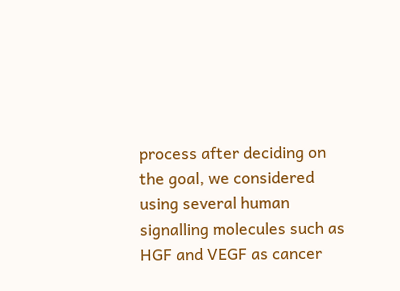process after deciding on the goal, we considered using several human signalling molecules such as HGF and VEGF as cancer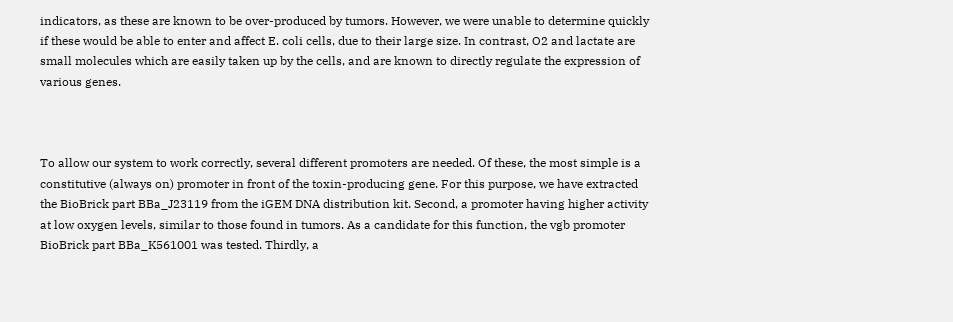indicators, as these are known to be over-produced by tumors. However, we were unable to determine quickly if these would be able to enter and affect E. coli cells, due to their large size. In contrast, O2 and lactate are small molecules which are easily taken up by the cells, and are known to directly regulate the expression of various genes.



To allow our system to work correctly, several different promoters are needed. Of these, the most simple is a constitutive (always on) promoter in front of the toxin-producing gene. For this purpose, we have extracted the BioBrick part BBa_J23119 from the iGEM DNA distribution kit. Second, a promoter having higher activity at low oxygen levels, similar to those found in tumors. As a candidate for this function, the vgb promoter BioBrick part BBa_K561001 was tested. Thirdly, a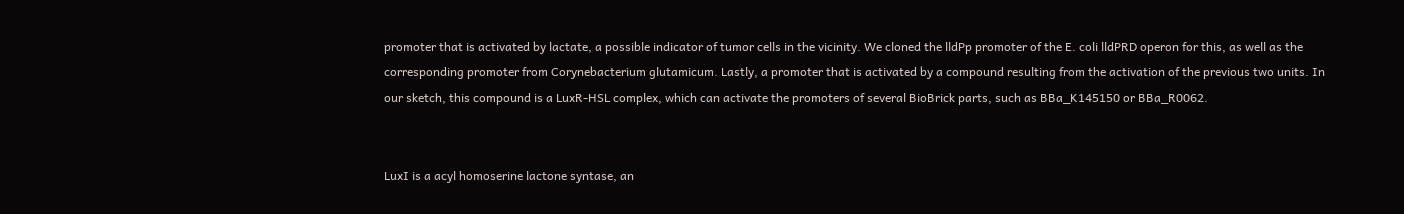promoter that is activated by lactate, a possible indicator of tumor cells in the vicinity. We cloned the lldPp promoter of the E. coli lldPRD operon for this, as well as the corresponding promoter from Corynebacterium glutamicum. Lastly, a promoter that is activated by a compound resulting from the activation of the previous two units. In our sketch, this compound is a LuxR-HSL complex, which can activate the promoters of several BioBrick parts, such as BBa_K145150 or BBa_R0062.


LuxI is a acyl homoserine lactone syntase, an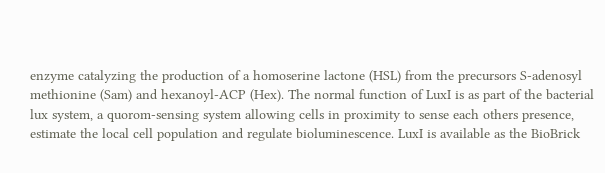enzyme catalyzing the production of a homoserine lactone (HSL) from the precursors S-adenosyl methionine (Sam) and hexanoyl-ACP (Hex). The normal function of LuxI is as part of the bacterial lux system, a quorom-sensing system allowing cells in proximity to sense each others presence, estimate the local cell population and regulate bioluminescence. LuxI is available as the BioBrick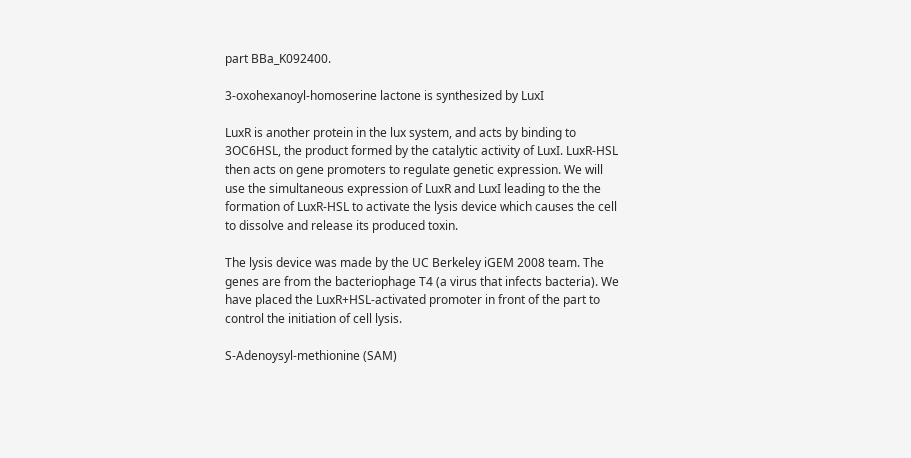part BBa_K092400.

3-oxohexanoyl-homoserine lactone is synthesized by LuxI

LuxR is another protein in the lux system, and acts by binding to 3OC6HSL, the product formed by the catalytic activity of LuxI. LuxR-HSL then acts on gene promoters to regulate genetic expression. We will use the simultaneous expression of LuxR and LuxI leading to the the formation of LuxR-HSL to activate the lysis device which causes the cell to dissolve and release its produced toxin.

The lysis device was made by the UC Berkeley iGEM 2008 team. The genes are from the bacteriophage T4 (a virus that infects bacteria). We have placed the LuxR+HSL-activated promoter in front of the part to control the initiation of cell lysis.

S-Adenoysyl-methionine (SAM)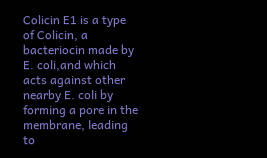Colicin E1 is a type of Colicin, a bacteriocin made by E. coli,and which acts against other nearby E. coli by forming a pore in the membrane, leading to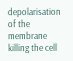depolarisation of the membrane killing the cell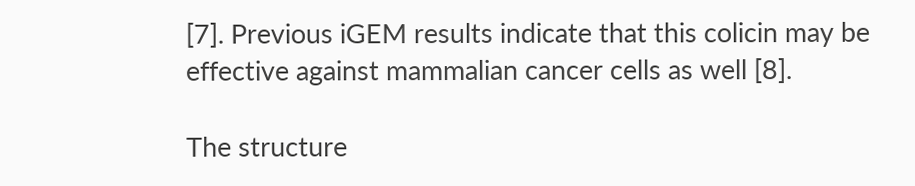[7]. Previous iGEM results indicate that this colicin may be effective against mammalian cancer cells as well [8].

The structure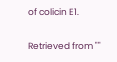of colicin E1.

Retrieved from ""